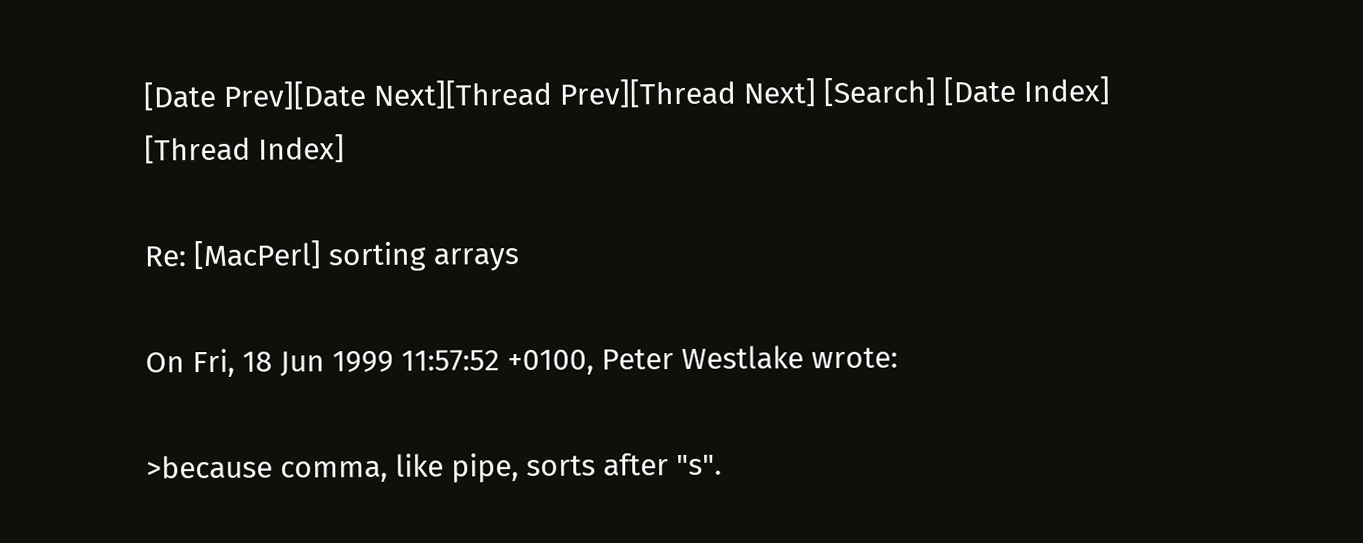[Date Prev][Date Next][Thread Prev][Thread Next] [Search] [Date Index] [Thread Index]

Re: [MacPerl] sorting arrays

On Fri, 18 Jun 1999 11:57:52 +0100, Peter Westlake wrote:

>because comma, like pipe, sorts after "s".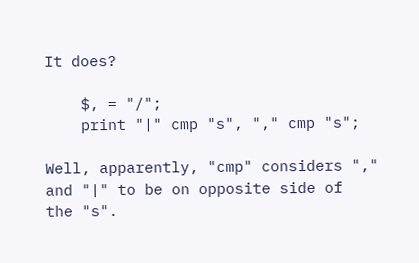It does?

    $, = "/";
    print "|" cmp "s", "," cmp "s";

Well, apparently, "cmp" considers "," and "|" to be on opposite side of
the "s".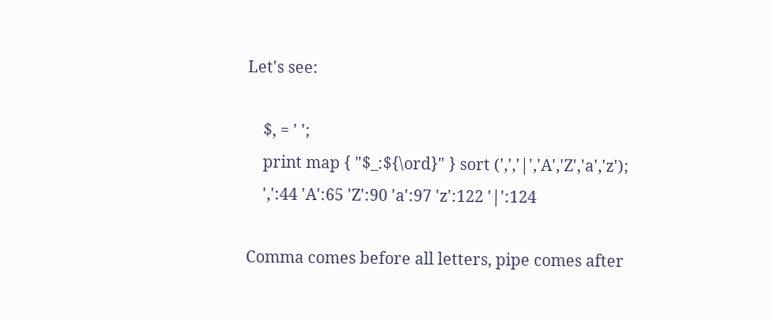Let's see:

    $, = ' ';
    print map { "$_:${\ord}" } sort (',','|','A','Z','a','z');
    ',':44 'A':65 'Z':90 'a':97 'z':122 '|':124

Comma comes before all letters, pipe comes after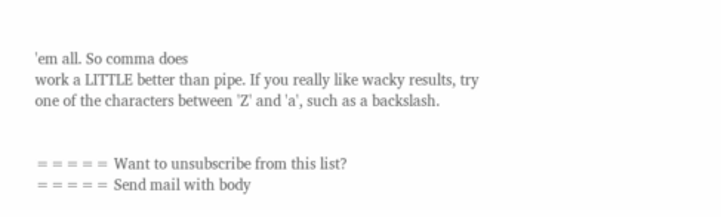'em all. So comma does
work a LITTLE better than pipe. If you really like wacky results, try
one of the characters between 'Z' and 'a', such as a backslash.


===== Want to unsubscribe from this list?
===== Send mail with body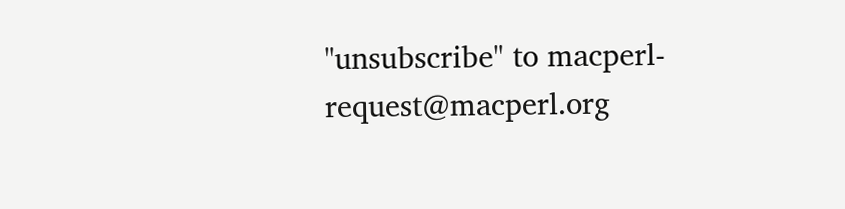"unsubscribe" to macperl-request@macperl.org